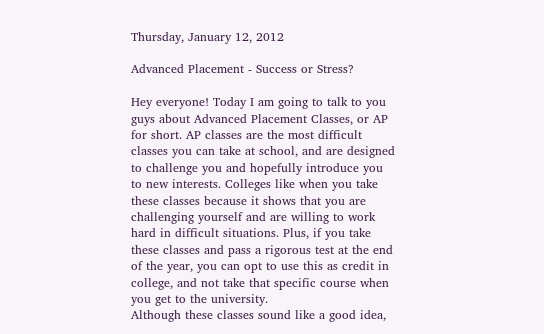Thursday, January 12, 2012

Advanced Placement - Success or Stress?

Hey everyone! Today I am going to talk to you guys about Advanced Placement Classes, or AP for short. AP classes are the most difficult classes you can take at school, and are designed to challenge you and hopefully introduce you to new interests. Colleges like when you take these classes because it shows that you are challenging yourself and are willing to work hard in difficult situations. Plus, if you take these classes and pass a rigorous test at the end of the year, you can opt to use this as credit in college, and not take that specific course when you get to the university.
Although these classes sound like a good idea,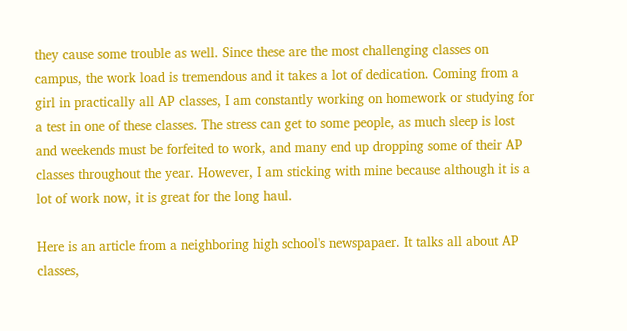they cause some trouble as well. Since these are the most challenging classes on campus, the work load is tremendous and it takes a lot of dedication. Coming from a girl in practically all AP classes, I am constantly working on homework or studying for a test in one of these classes. The stress can get to some people, as much sleep is lost and weekends must be forfeited to work, and many end up dropping some of their AP classes throughout the year. However, I am sticking with mine because although it is a lot of work now, it is great for the long haul.

Here is an article from a neighboring high school's newspapaer. It talks all about AP classes,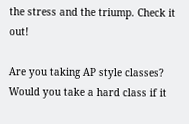the stress and the triump. Check it out!

Are you taking AP style classes? Would you take a hard class if it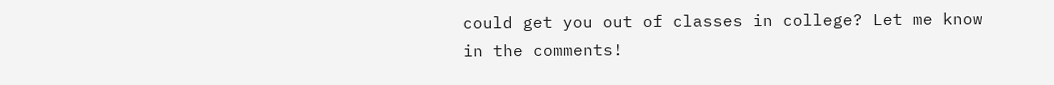could get you out of classes in college? Let me know in the comments!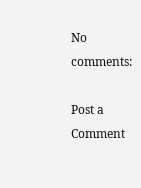No comments:

Post a Comment